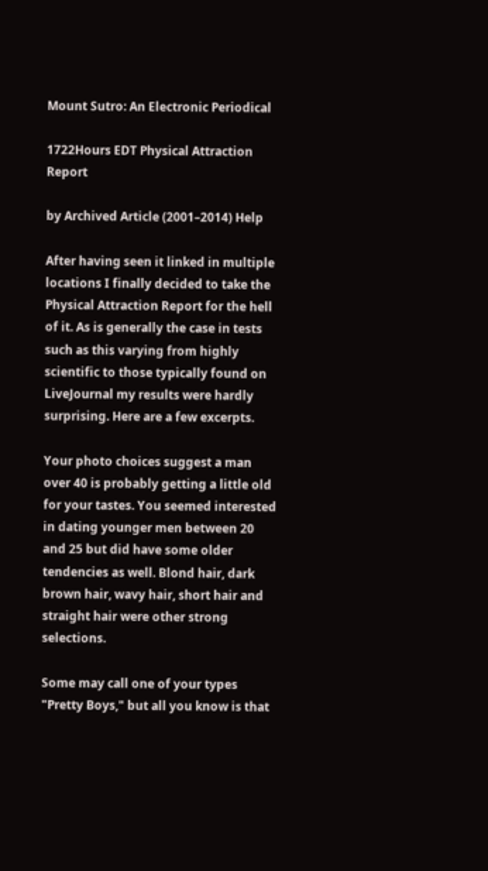Mount Sutro: An Electronic Periodical

1722Hours EDT Physical Attraction Report

by Archived Article (2001–2014) Help

After having seen it linked in multiple locations I finally decided to take the Physical Attraction Report for the hell of it. As is generally the case in tests such as this varying from highly scientific to those typically found on LiveJournal my results were hardly surprising. Here are a few excerpts.

Your photo choices suggest a man over 40 is probably getting a little old for your tastes. You seemed interested in dating younger men between 20 and 25 but did have some older tendencies as well. Blond hair, dark brown hair, wavy hair, short hair and straight hair were other strong selections.

Some may call one of your types "Pretty Boys," but all you know is that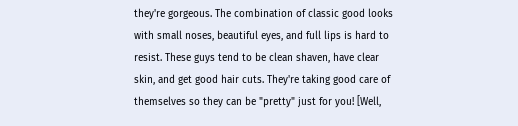they're gorgeous. The combination of classic good looks with small noses, beautiful eyes, and full lips is hard to resist. These guys tend to be clean shaven, have clear skin, and get good hair cuts. They're taking good care of themselves so they can be "pretty" just for you! [Well,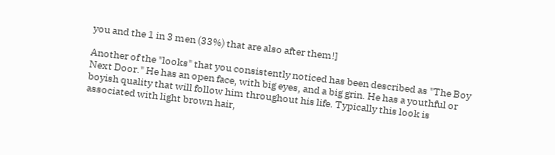you and the 1 in 3 men (33%) that are also after them!]

Another of the "looks" that you consistently noticed has been described as "The Boy Next Door." He has an open face, with big eyes, and a big grin. He has a youthful or boyish quality that will follow him throughout his life. Typically this look is associated with light brown hair,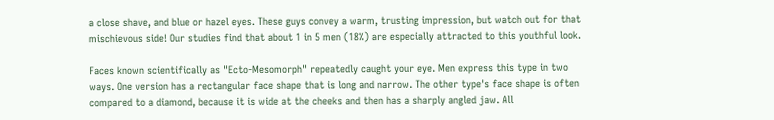a close shave, and blue or hazel eyes. These guys convey a warm, trusting impression, but watch out for that mischievous side! Our studies find that about 1 in 5 men (18%) are especially attracted to this youthful look.

Faces known scientifically as "Ecto-Mesomorph" repeatedly caught your eye. Men express this type in two ways. One version has a rectangular face shape that is long and narrow. The other type's face shape is often compared to a diamond, because it is wide at the cheeks and then has a sharply angled jaw. All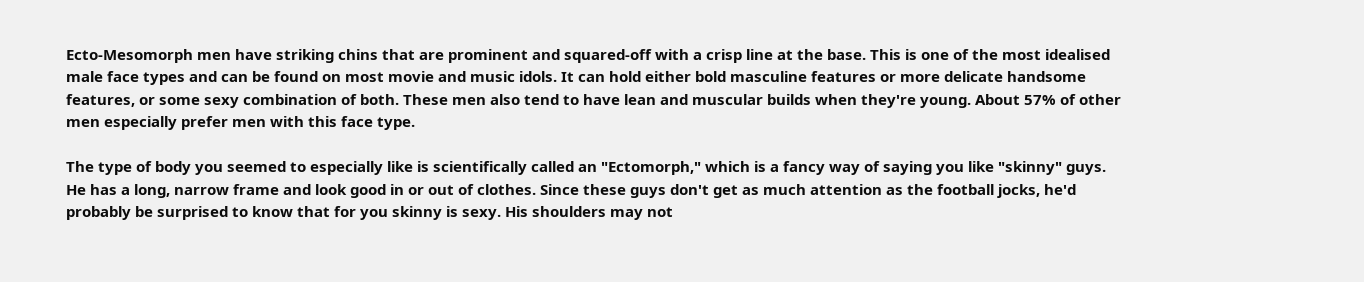Ecto-Mesomorph men have striking chins that are prominent and squared-off with a crisp line at the base. This is one of the most idealised male face types and can be found on most movie and music idols. It can hold either bold masculine features or more delicate handsome features, or some sexy combination of both. These men also tend to have lean and muscular builds when they're young. About 57% of other men especially prefer men with this face type.

The type of body you seemed to especially like is scientifically called an "Ectomorph," which is a fancy way of saying you like "skinny" guys. He has a long, narrow frame and look good in or out of clothes. Since these guys don't get as much attention as the football jocks, he'd probably be surprised to know that for you skinny is sexy. His shoulders may not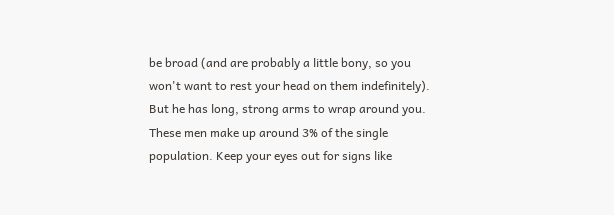be broad (and are probably a little bony, so you won't want to rest your head on them indefinitely). But he has long, strong arms to wrap around you. These men make up around 3% of the single population. Keep your eyes out for signs like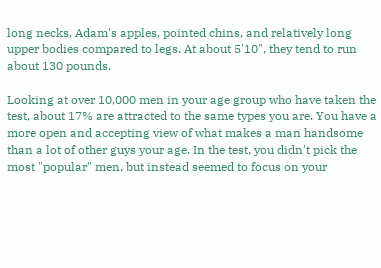long necks, Adam's apples, pointed chins, and relatively long upper bodies compared to legs. At about 5'10", they tend to run about 130 pounds.

Looking at over 10,000 men in your age group who have taken the test, about 17% are attracted to the same types you are. You have a more open and accepting view of what makes a man handsome than a lot of other guys your age. In the test, you didn't pick the most "popular" men, but instead seemed to focus on your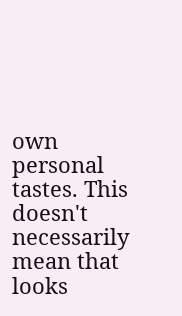own personal tastes. This doesn't necessarily mean that looks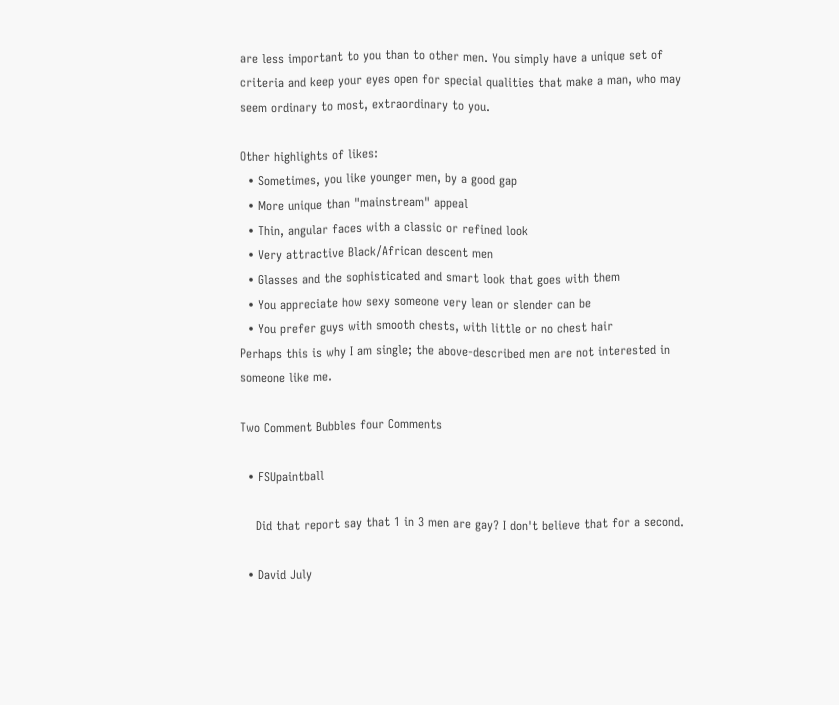are less important to you than to other men. You simply have a unique set of criteria and keep your eyes open for special qualities that make a man, who may seem ordinary to most, extraordinary to you.

Other highlights of likes:
  • Sometimes, you like younger men, by a good gap
  • More unique than "mainstream" appeal
  • Thin, angular faces with a classic or refined look
  • Very attractive Black/African descent men
  • Glasses and the sophisticated and smart look that goes with them
  • You appreciate how sexy someone very lean or slender can be
  • You prefer guys with smooth chests, with little or no chest hair
Perhaps this is why I am single; the above-described men are not interested in someone like me.

Two Comment Bubbles four Comments

  • FSUpaintball

    Did that report say that 1 in 3 men are gay? I don't believe that for a second.

  • David July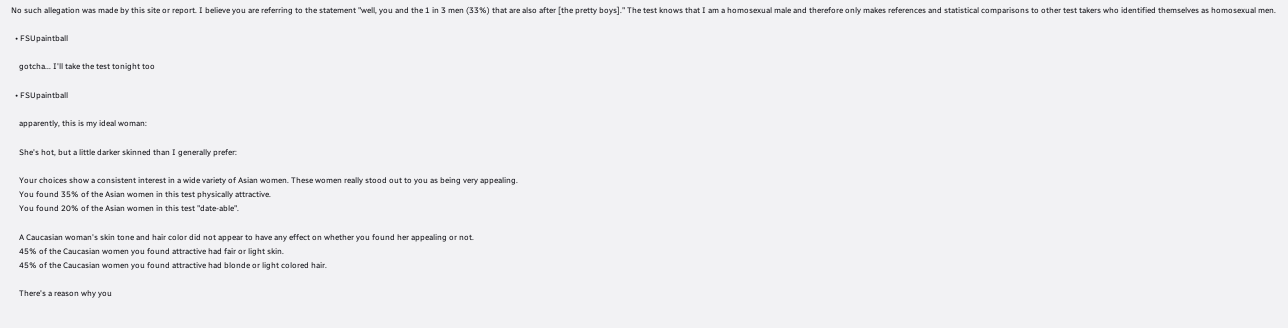No such allegation was made by this site or report. I believe you are referring to the statement "well, you and the 1 in 3 men (33%) that are also after [the pretty boys]." The test knows that I am a homosexual male and therefore only makes references and statistical comparisons to other test takers who identified themselves as homosexual men.

  • FSUpaintball

    gotcha... I'll take the test tonight too

  • FSUpaintball

    apparently, this is my ideal woman:

    She's hot, but a little darker skinned than I generally prefer:

    Your choices show a consistent interest in a wide variety of Asian women. These women really stood out to you as being very appealing.
    You found 35% of the Asian women in this test physically attractive.
    You found 20% of the Asian women in this test "date-able".

    A Caucasian woman's skin tone and hair color did not appear to have any effect on whether you found her appealing or not.
    45% of the Caucasian women you found attractive had fair or light skin.
    45% of the Caucasian women you found attractive had blonde or light colored hair.

    There's a reason why you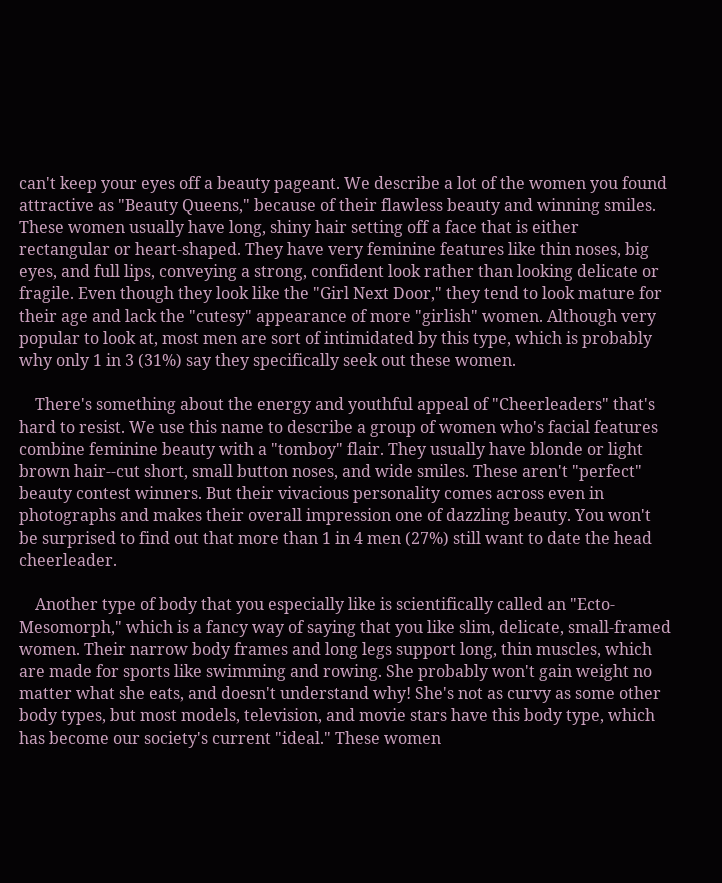can't keep your eyes off a beauty pageant. We describe a lot of the women you found attractive as "Beauty Queens," because of their flawless beauty and winning smiles. These women usually have long, shiny hair setting off a face that is either rectangular or heart-shaped. They have very feminine features like thin noses, big eyes, and full lips, conveying a strong, confident look rather than looking delicate or fragile. Even though they look like the "Girl Next Door," they tend to look mature for their age and lack the "cutesy" appearance of more "girlish" women. Although very popular to look at, most men are sort of intimidated by this type, which is probably why only 1 in 3 (31%) say they specifically seek out these women.

    There's something about the energy and youthful appeal of "Cheerleaders" that's hard to resist. We use this name to describe a group of women who's facial features combine feminine beauty with a "tomboy" flair. They usually have blonde or light brown hair--cut short, small button noses, and wide smiles. These aren't "perfect" beauty contest winners. But their vivacious personality comes across even in photographs and makes their overall impression one of dazzling beauty. You won't be surprised to find out that more than 1 in 4 men (27%) still want to date the head cheerleader.

    Another type of body that you especially like is scientifically called an "Ecto-Mesomorph," which is a fancy way of saying that you like slim, delicate, small-framed women. Their narrow body frames and long legs support long, thin muscles, which are made for sports like swimming and rowing. She probably won't gain weight no matter what she eats, and doesn't understand why! She's not as curvy as some other body types, but most models, television, and movie stars have this body type, which has become our society's current "ideal." These women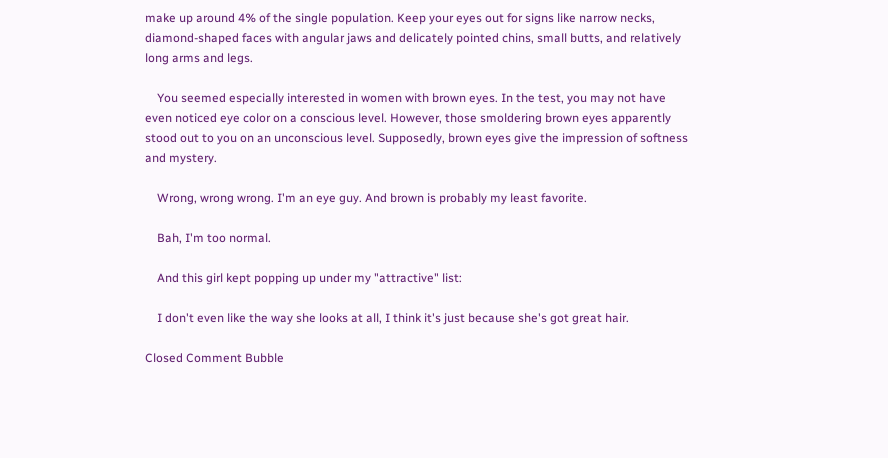make up around 4% of the single population. Keep your eyes out for signs like narrow necks, diamond-shaped faces with angular jaws and delicately pointed chins, small butts, and relatively long arms and legs.

    You seemed especially interested in women with brown eyes. In the test, you may not have even noticed eye color on a conscious level. However, those smoldering brown eyes apparently stood out to you on an unconscious level. Supposedly, brown eyes give the impression of softness and mystery.

    Wrong, wrong wrong. I'm an eye guy. And brown is probably my least favorite.

    Bah, I'm too normal.

    And this girl kept popping up under my "attractive" list:

    I don't even like the way she looks at all, I think it's just because she's got great hair.

Closed Comment Bubble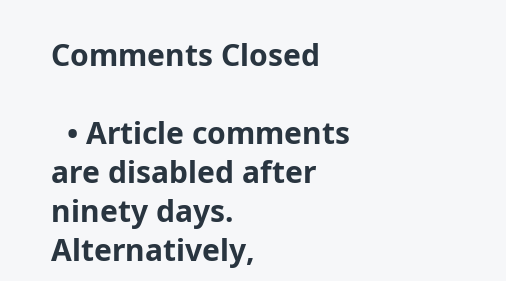Comments Closed

  • Article comments are disabled after ninety days. Alternatively,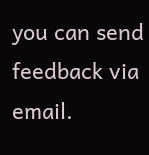you can send feedback via email.